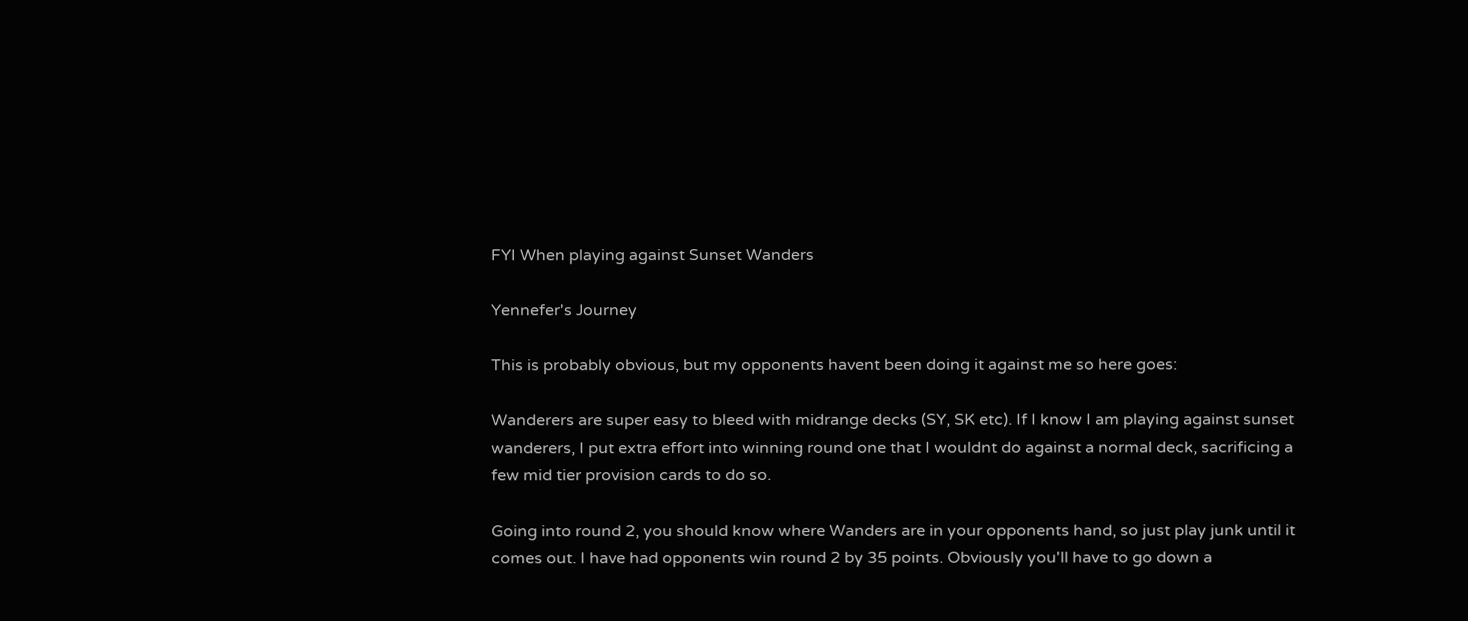FYI When playing against Sunset Wanders

Yennefer's Journey

This is probably obvious, but my opponents havent been doing it against me so here goes:

Wanderers are super easy to bleed with midrange decks (SY, SK etc). If I know I am playing against sunset wanderers, I put extra effort into winning round one that I wouldnt do against a normal deck, sacrificing a few mid tier provision cards to do so.

Going into round 2, you should know where Wanders are in your opponents hand, so just play junk until it comes out. I have had opponents win round 2 by 35 points. Obviously you'll have to go down a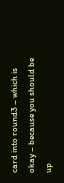card into round3 – which is okay – because you should be up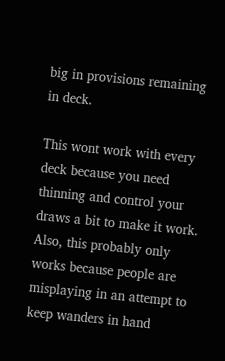big in provisions remaining in deck.

This wont work with every deck because you need thinning and control your draws a bit to make it work. Also, this probably only works because people are misplaying in an attempt to keep wanders in hand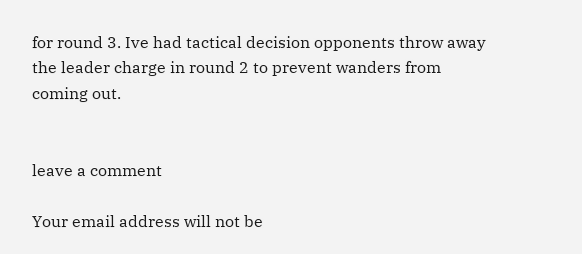for round 3. Ive had tactical decision opponents throw away the leader charge in round 2 to prevent wanders from coming out.


leave a comment

Your email address will not be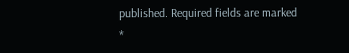published. Required fields are marked *